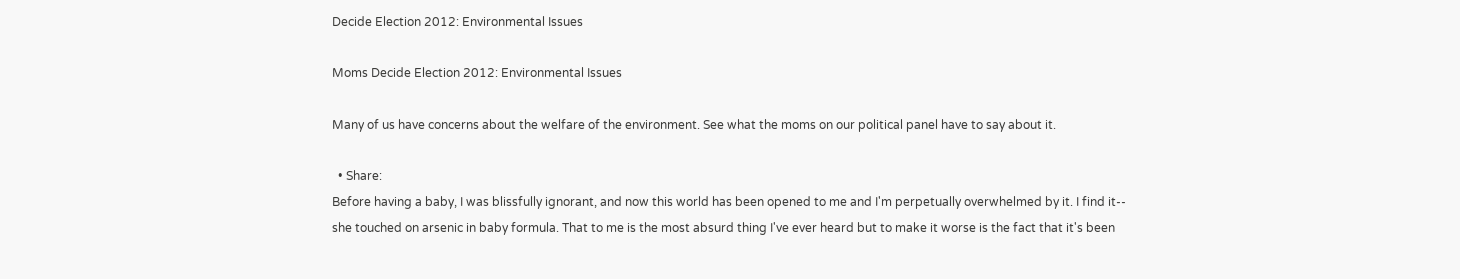Decide Election 2012: Environmental Issues

Moms Decide Election 2012: Environmental Issues

Many of us have concerns about the welfare of the environment. See what the moms on our political panel have to say about it.

  • Share:
Before having a baby, I was blissfully ignorant, and now this world has been opened to me and I'm perpetually overwhelmed by it. I find it-- she touched on arsenic in baby formula. That to me is the most absurd thing I've ever heard but to make it worse is the fact that it's been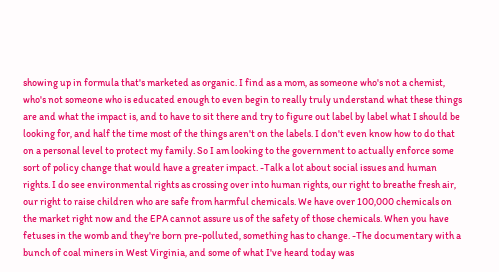showing up in formula that's marketed as organic. I find as a mom, as someone who's not a chemist, who's not someone who is educated enough to even begin to really truly understand what these things are and what the impact is, and to have to sit there and try to figure out label by label what I should be looking for, and half the time most of the things aren't on the labels. I don't even know how to do that on a personal level to protect my family. So I am looking to the government to actually enforce some sort of policy change that would have a greater impact. -Talk a lot about social issues and human rights. I do see environmental rights as crossing over into human rights, our right to breathe fresh air, our right to raise children who are safe from harmful chemicals. We have over 100,000 chemicals on the market right now and the EPA cannot assure us of the safety of those chemicals. When you have fetuses in the womb and they're born pre-polluted, something has to change. -The documentary with a bunch of coal miners in West Virginia, and some of what I've heard today was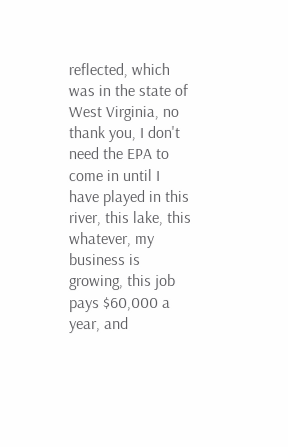reflected, which was in the state of West Virginia, no thank you, I don't need the EPA to come in until I have played in this river, this lake, this whatever, my business is growing, this job pays $60,000 a year, and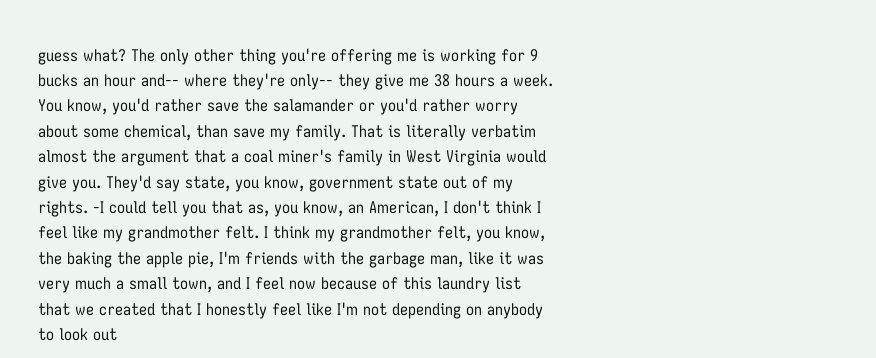guess what? The only other thing you're offering me is working for 9 bucks an hour and-- where they're only-- they give me 38 hours a week. You know, you'd rather save the salamander or you'd rather worry about some chemical, than save my family. That is literally verbatim almost the argument that a coal miner's family in West Virginia would give you. They'd say state, you know, government state out of my rights. -I could tell you that as, you know, an American, I don't think I feel like my grandmother felt. I think my grandmother felt, you know, the baking the apple pie, I'm friends with the garbage man, like it was very much a small town, and I feel now because of this laundry list that we created that I honestly feel like I'm not depending on anybody to look out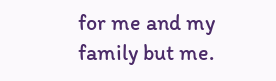for me and my family but me.